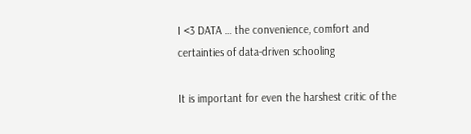I <3 DATA … the convenience, comfort and certainties of data-driven schooling

It is important for even the harshest critic of the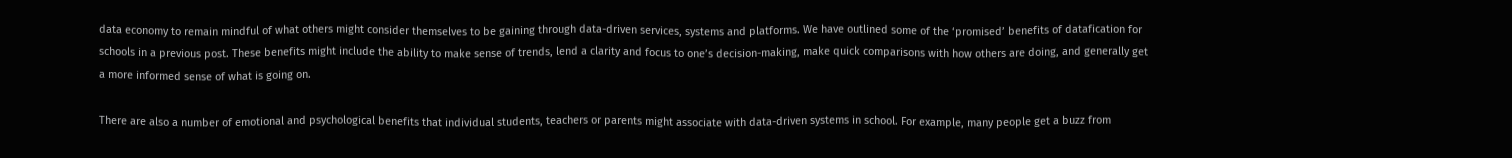data economy to remain mindful of what others might consider themselves to be gaining through data-driven services, systems and platforms. We have outlined some of the ‘promised’ benefits of datafication for schools in a previous post. These benefits might include the ability to make sense of trends, lend a clarity and focus to one’s decision-making, make quick comparisons with how others are doing, and generally get a more informed sense of what is going on.

There are also a number of emotional and psychological benefits that individual students, teachers or parents might associate with data-driven systems in school. For example, many people get a buzz from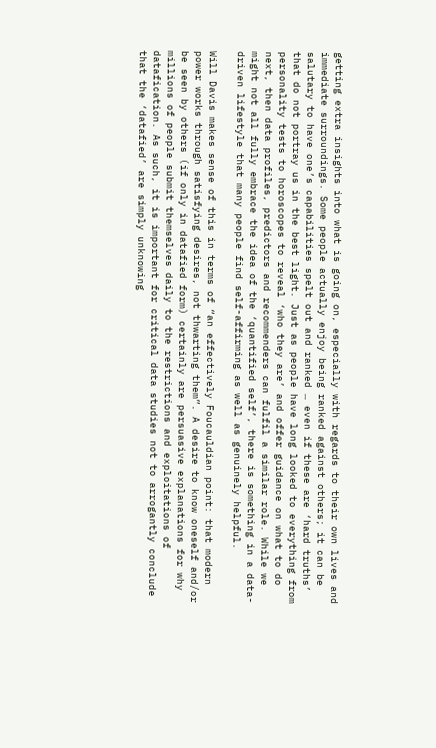getting extra insights into what is going on, especially with regards to their own lives and immediate surroundings. Some people actually enjoy being ranked against others; it can be salutary to have one’s capabilities spelt out and ranked … even if these are ‘hard truths’ that do not portray us in the best light. Just as people have long looked to everything from personality tests to horoscopes to reveal ‘who they are’ and offer guidance on what to do next, then data profiles, predictors and recommenders can fulfil a similar role. While we might not all fully embrace the idea of the ‘quantified self’, there is something in a data-driven lifestyle that many people find self-affirming as well as genuinely helpful.

Will Davis makes sense of this in terms of “an effectively Foucauldian point: that modern power works through satisfying desires, not thwarting them”. A desire to know oneself and/or be seen by others (if only in datafied form) certainly are persuasive explanations for why millions of people submit themselves daily to the restrictions and exploitations of datafication. As such, it is important for critical data studies not to arrogantly conclude that the ‘datafied’ are simply unknowing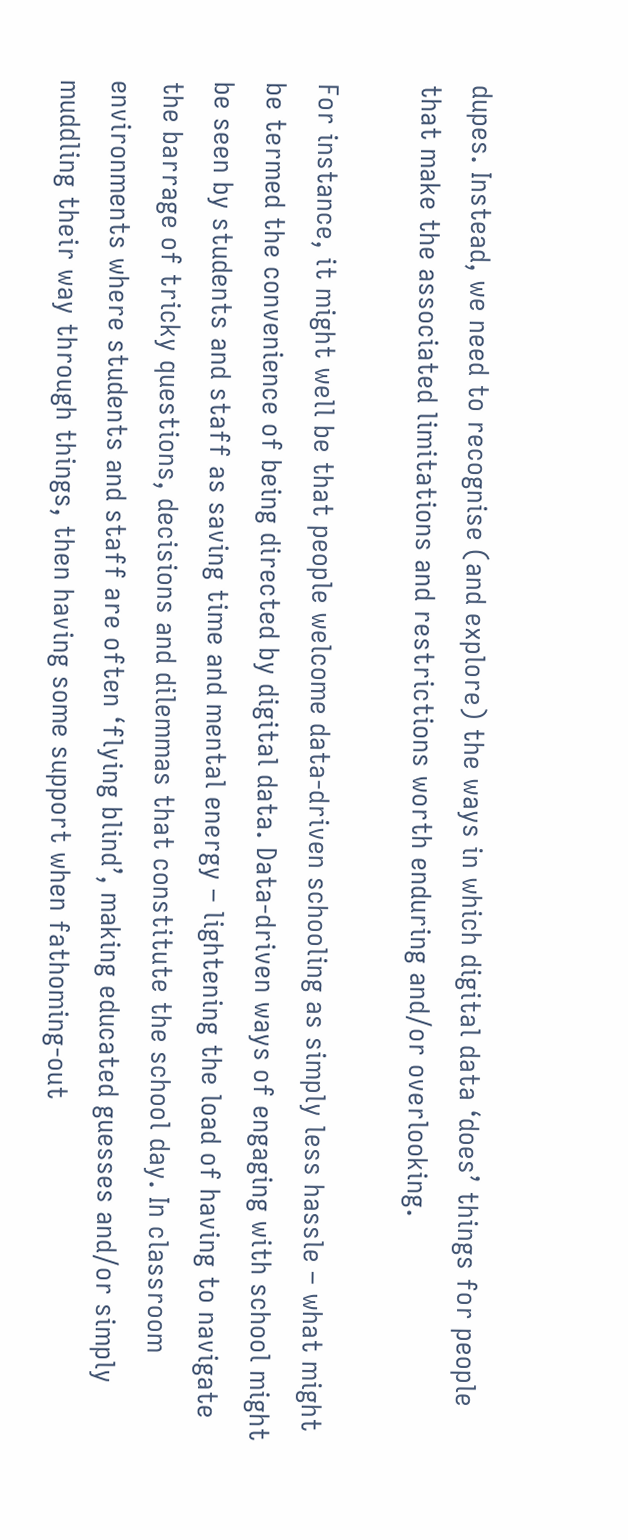dupes. Instead, we need to recognise (and explore) the ways in which digital data ‘does’ things for people that make the associated limitations and restrictions worth enduring and/or overlooking.

For instance, it might well be that people welcome data-driven schooling as simply less hassle – what might be termed the convenience of being directed by digital data. Data-driven ways of engaging with school might be seen by students and staff as saving time and mental energy – lightening the load of having to navigate the barrage of tricky questions, decisions and dilemmas that constitute the school day. In classroom environments where students and staff are often ‘flying blind’, making educated guesses and/or simply muddling their way through things, then having some support when fathoming-out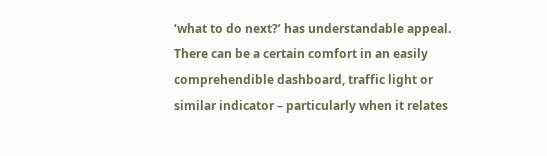‘what to do next?’ has understandable appeal. There can be a certain comfort in an easily comprehendible dashboard, traffic light or similar indicator – particularly when it relates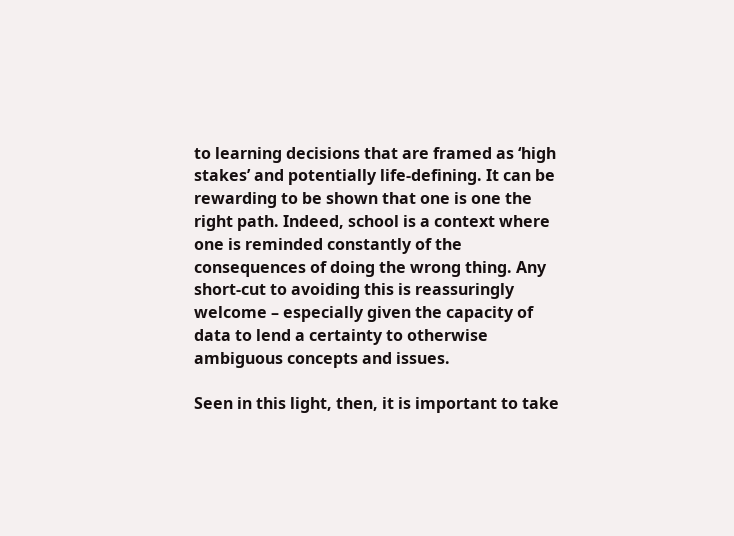to learning decisions that are framed as ‘high stakes’ and potentially life-defining. It can be rewarding to be shown that one is one the right path. Indeed, school is a context where one is reminded constantly of the consequences of doing the wrong thing. Any short-cut to avoiding this is reassuringly welcome – especially given the capacity of data to lend a certainty to otherwise ambiguous concepts and issues.

Seen in this light, then, it is important to take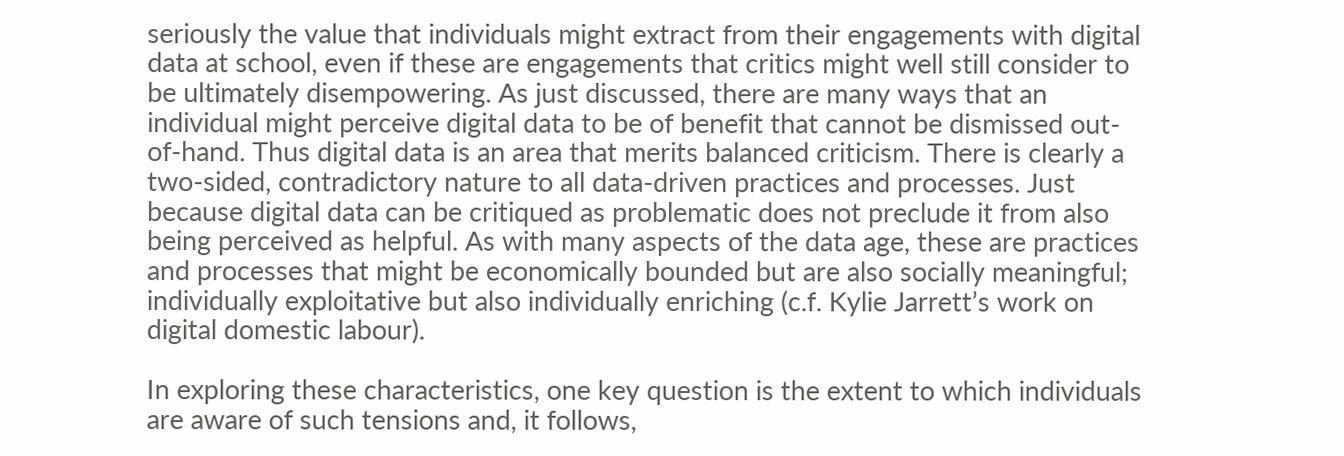seriously the value that individuals might extract from their engagements with digital data at school, even if these are engagements that critics might well still consider to be ultimately disempowering. As just discussed, there are many ways that an individual might perceive digital data to be of benefit that cannot be dismissed out-of-hand. Thus digital data is an area that merits balanced criticism. There is clearly a two-sided, contradictory nature to all data-driven practices and processes. Just because digital data can be critiqued as problematic does not preclude it from also being perceived as helpful. As with many aspects of the data age, these are practices and processes that might be economically bounded but are also socially meaningful; individually exploitative but also individually enriching (c.f. Kylie Jarrett’s work on digital domestic labour).

In exploring these characteristics, one key question is the extent to which individuals are aware of such tensions and, it follows,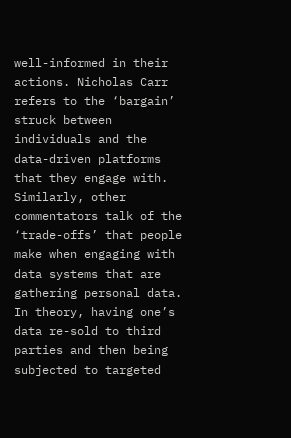well-informed in their actions. Nicholas Carr refers to the ‘bargain’ struck between individuals and the data-driven platforms that they engage with. Similarly, other commentators talk of the ‘trade-offs’ that people make when engaging with data systems that are gathering personal data. In theory, having one’s data re-sold to third parties and then being subjected to targeted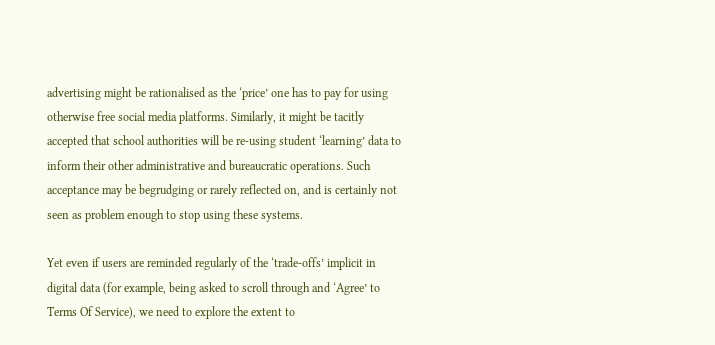advertising might be rationalised as the ‘price’ one has to pay for using otherwise free social media platforms. Similarly, it might be tacitly accepted that school authorities will be re-using student ‘learning’ data to inform their other administrative and bureaucratic operations. Such acceptance may be begrudging or rarely reflected on, and is certainly not seen as problem enough to stop using these systems.

Yet even if users are reminded regularly of the ‘trade-offs’ implicit in digital data (for example, being asked to scroll through and ‘Agree’ to Terms Of Service), we need to explore the extent to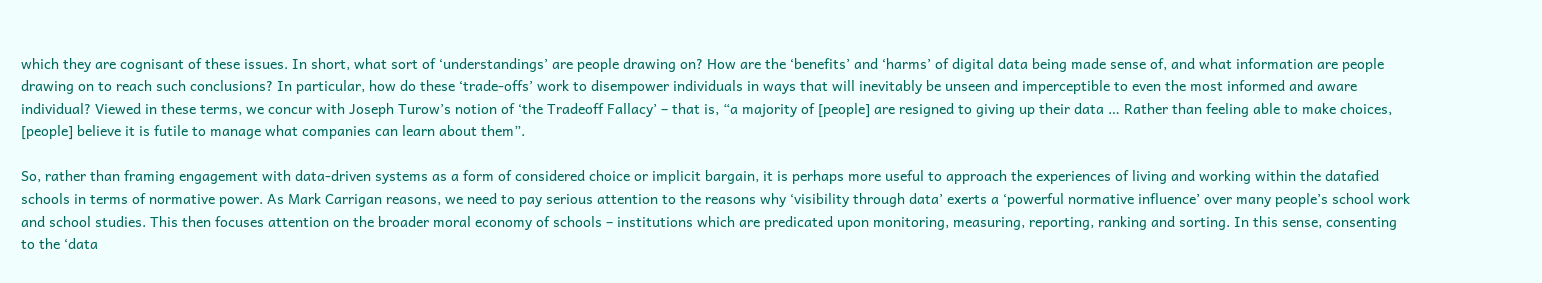which they are cognisant of these issues. In short, what sort of ‘understandings’ are people drawing on? How are the ‘benefits’ and ‘harms’ of digital data being made sense of, and what information are people drawing on to reach such conclusions? In particular, how do these ‘trade-offs’ work to disempower individuals in ways that will inevitably be unseen and imperceptible to even the most informed and aware individual? Viewed in these terms, we concur with Joseph Turow’s notion of ‘the Tradeoff Fallacy’ – that is, “a majority of [people] are resigned to giving up their data … Rather than feeling able to make choices, [people] believe it is futile to manage what companies can learn about them”.

So, rather than framing engagement with data-driven systems as a form of considered choice or implicit bargain, it is perhaps more useful to approach the experiences of living and working within the datafied schools in terms of normative power. As Mark Carrigan reasons, we need to pay serious attention to the reasons why ‘visibility through data’ exerts a ‘powerful normative influence’ over many people’s school work and school studies. This then focuses attention on the broader moral economy of schools – institutions which are predicated upon monitoring, measuring, reporting, ranking and sorting. In this sense, consenting to the ‘data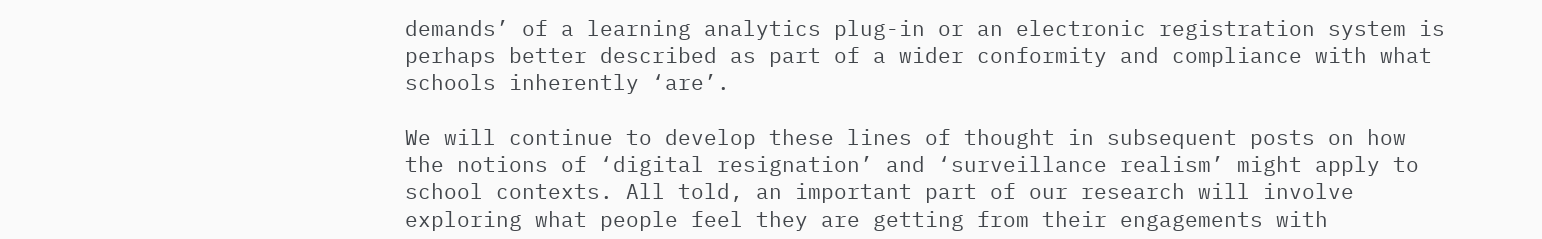demands’ of a learning analytics plug-in or an electronic registration system is perhaps better described as part of a wider conformity and compliance with what schools inherently ‘are’.

We will continue to develop these lines of thought in subsequent posts on how the notions of ‘digital resignation’ and ‘surveillance realism’ might apply to school contexts. All told, an important part of our research will involve exploring what people feel they are getting from their engagements with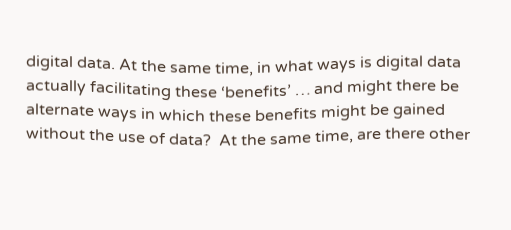digital data. At the same time, in what ways is digital data actually facilitating these ‘benefits’ … and might there be alternate ways in which these benefits might be gained without the use of data?  At the same time, are there other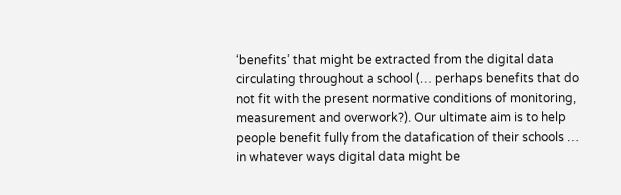‘benefits’ that might be extracted from the digital data circulating throughout a school (… perhaps benefits that do not fit with the present normative conditions of monitoring, measurement and overwork?). Our ultimate aim is to help people benefit fully from the datafication of their schools … in whatever ways digital data might be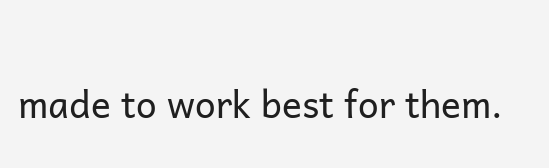made to work best for them.